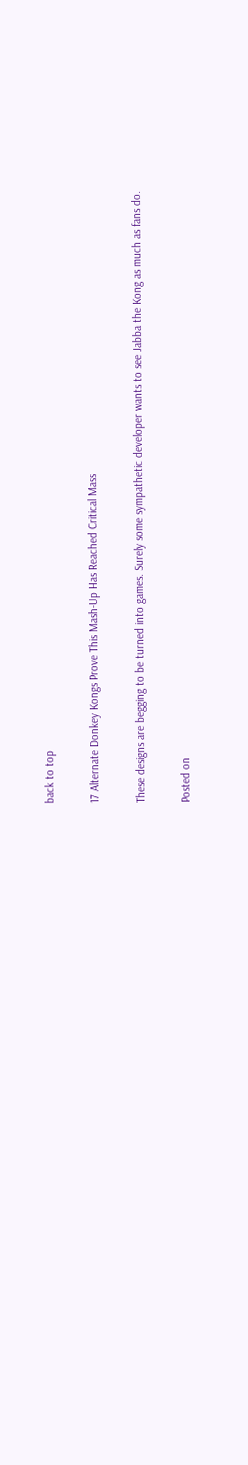back to top

17 Alternate Donkey Kongs Prove This Mash-Up Has Reached Critical Mass

These designs are begging to be turned into games. Surely some sympathetic developer wants to see Jabba the Kong as much as fans do.

Posted on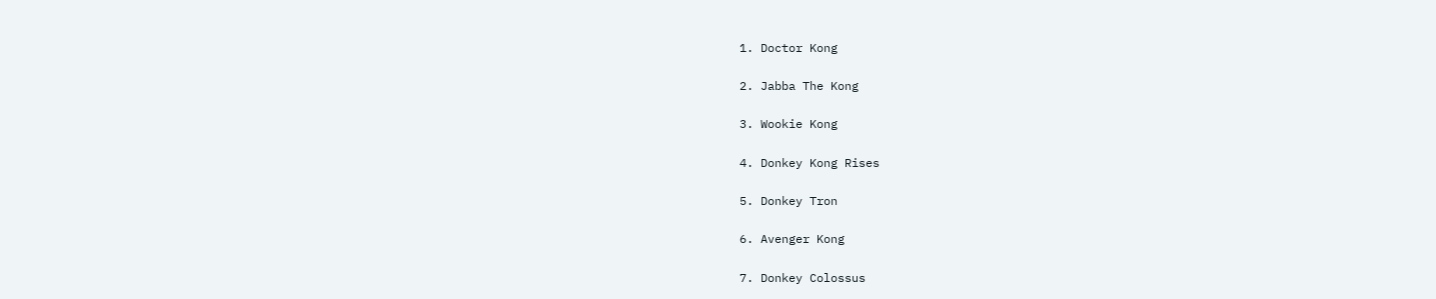1. Doctor Kong

2. Jabba The Kong

3. Wookie Kong

4. Donkey Kong Rises

5. Donkey Tron

6. Avenger Kong

7. Donkey Colossus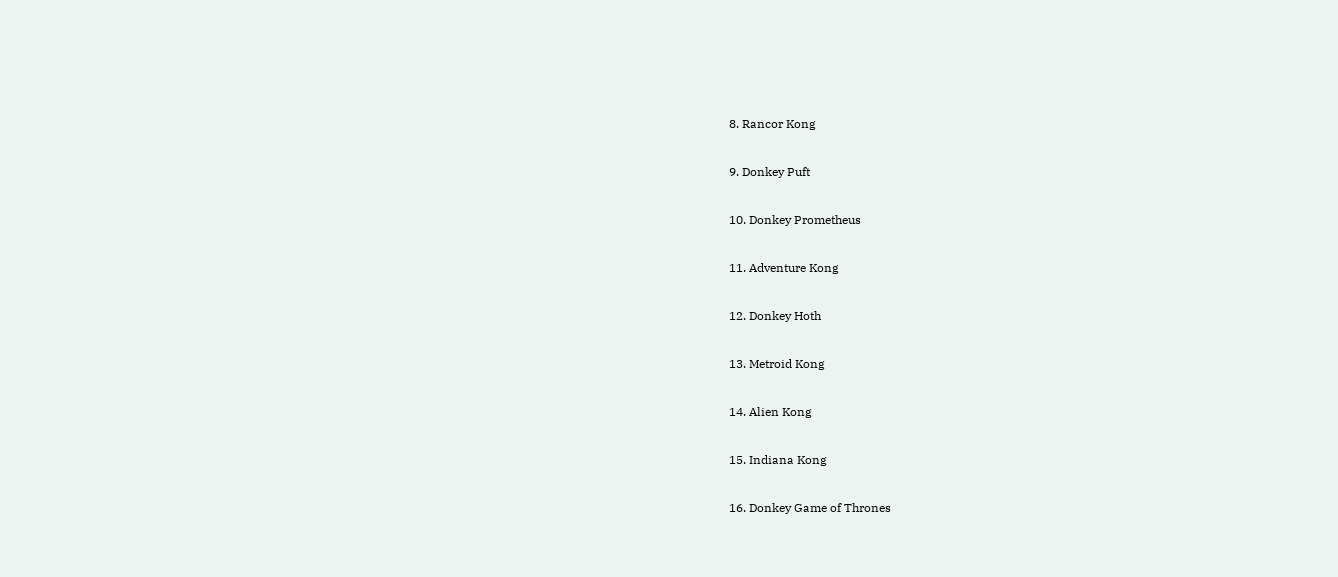8. Rancor Kong

9. Donkey Puft

10. Donkey Prometheus

11. Adventure Kong

12. Donkey Hoth

13. Metroid Kong

14. Alien Kong

15. Indiana Kong

16. Donkey Game of Thrones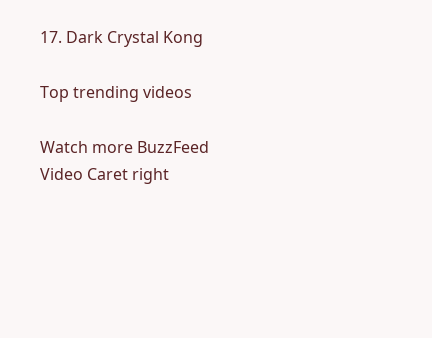17. Dark Crystal Kong

Top trending videos

Watch more BuzzFeed Video Caret right